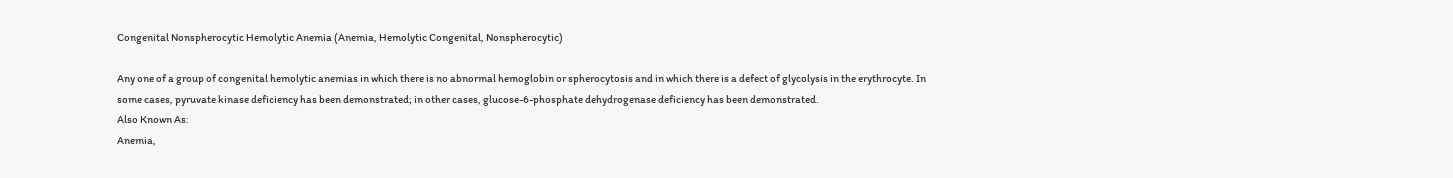Congenital Nonspherocytic Hemolytic Anemia (Anemia, Hemolytic Congenital, Nonspherocytic)

Any one of a group of congenital hemolytic anemias in which there is no abnormal hemoglobin or spherocytosis and in which there is a defect of glycolysis in the erythrocyte. In some cases, pyruvate kinase deficiency has been demonstrated; in other cases, glucose-6-phosphate dehydrogenase deficiency has been demonstrated.
Also Known As:
Anemia,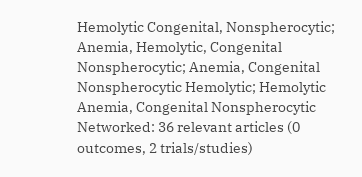Hemolytic Congenital, Nonspherocytic; Anemia, Hemolytic, Congenital Nonspherocytic; Anemia, Congenital Nonspherocytic Hemolytic; Hemolytic Anemia, Congenital Nonspherocytic
Networked: 36 relevant articles (0 outcomes, 2 trials/studies)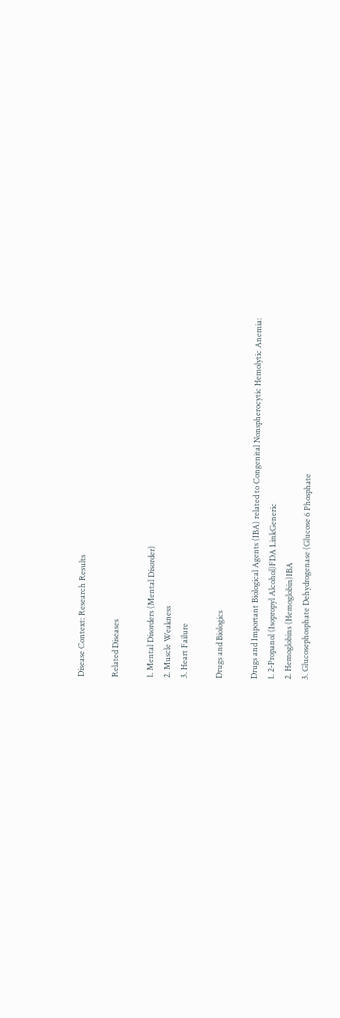Disease Context: Research Results

Related Diseases

1. Mental Disorders (Mental Disorder)
2. Muscle Weakness
3. Heart Failure

Drugs and Biologics

Drugs and Important Biological Agents (IBA) related to Congenital Nonspherocytic Hemolytic Anemia:
1. 2-Propanol (Isopropyl Alcohol)FDA LinkGeneric
2. Hemoglobins (Hemoglobin)IBA
3. Glucosephosphate Dehydrogenase (Glucose 6 Phosphate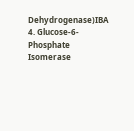Dehydrogenase)IBA
4. Glucose-6-Phosphate Isomerase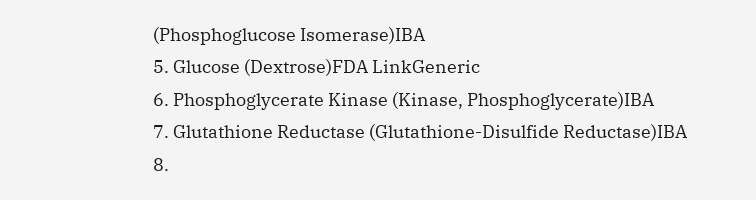(Phosphoglucose Isomerase)IBA
5. Glucose (Dextrose)FDA LinkGeneric
6. Phosphoglycerate Kinase (Kinase, Phosphoglycerate)IBA
7. Glutathione Reductase (Glutathione-Disulfide Reductase)IBA
8.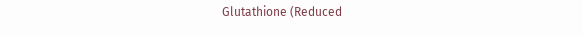Glutathione (Reduced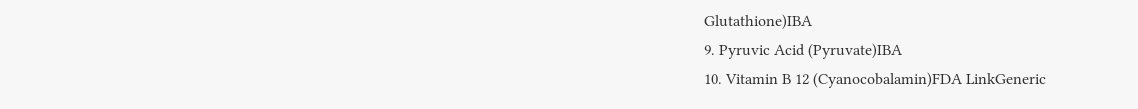Glutathione)IBA
9. Pyruvic Acid (Pyruvate)IBA
10. Vitamin B 12 (Cyanocobalamin)FDA LinkGeneric